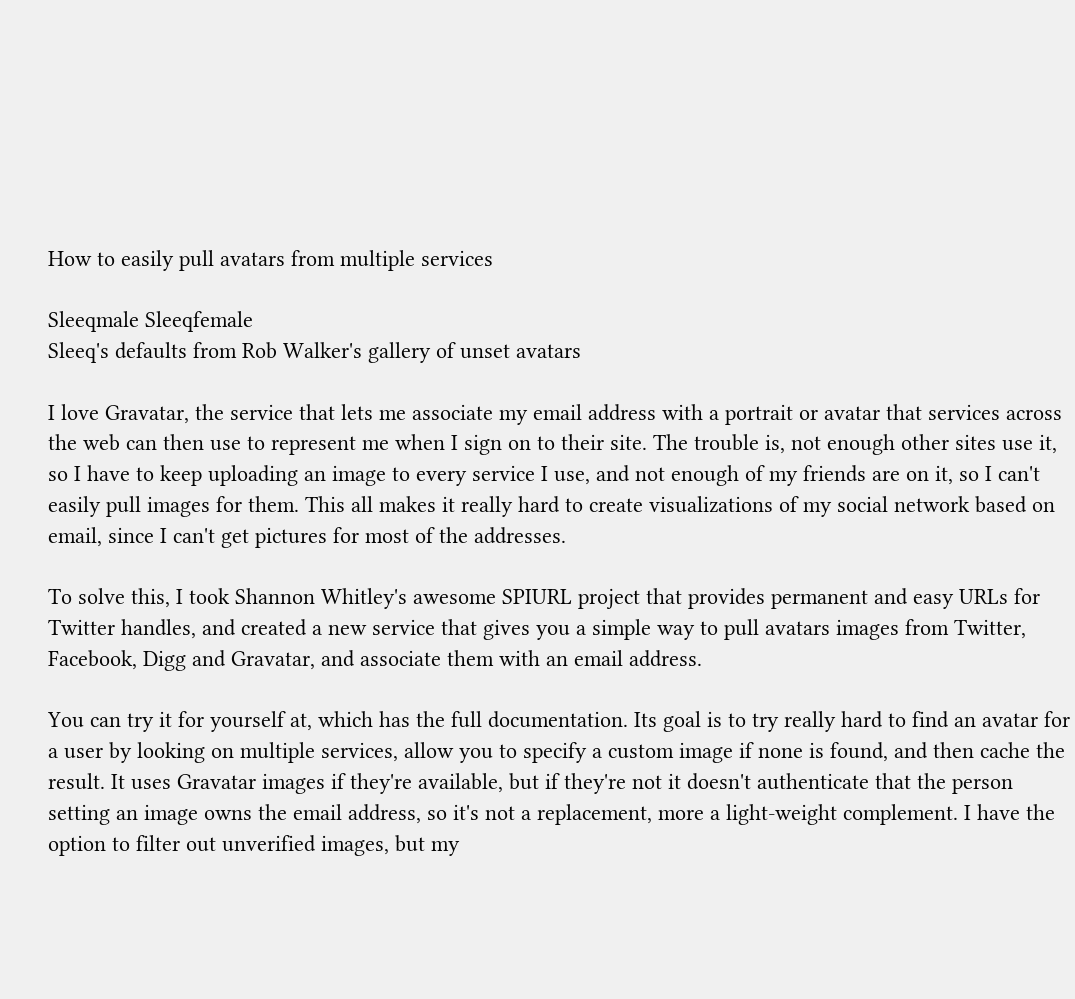How to easily pull avatars from multiple services

Sleeqmale Sleeqfemale
Sleeq's defaults from Rob Walker's gallery of unset avatars

I love Gravatar, the service that lets me associate my email address with a portrait or avatar that services across the web can then use to represent me when I sign on to their site. The trouble is, not enough other sites use it, so I have to keep uploading an image to every service I use, and not enough of my friends are on it, so I can't easily pull images for them. This all makes it really hard to create visualizations of my social network based on email, since I can't get pictures for most of the addresses.

To solve this, I took Shannon Whitley's awesome SPIURL project that provides permanent and easy URLs for Twitter handles, and created a new service that gives you a simple way to pull avatars images from Twitter, Facebook, Digg and Gravatar, and associate them with an email address.

You can try it for yourself at, which has the full documentation. Its goal is to try really hard to find an avatar for a user by looking on multiple services, allow you to specify a custom image if none is found, and then cache the result. It uses Gravatar images if they're available, but if they're not it doesn't authenticate that the person setting an image owns the email address, so it's not a replacement, more a light-weight complement. I have the option to filter out unverified images, but my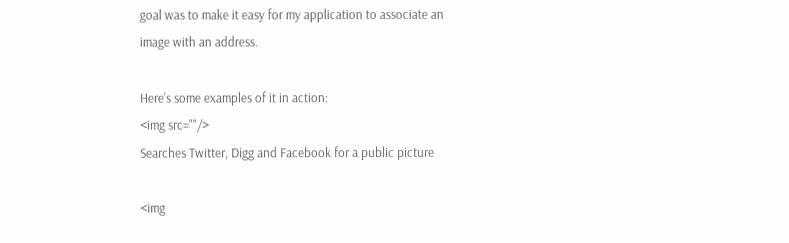goal was to make it easy for my application to associate an image with an address.

Here's some examples of it in action:
<img src=""/>
Searches Twitter, Digg and Facebook for a public picture

<img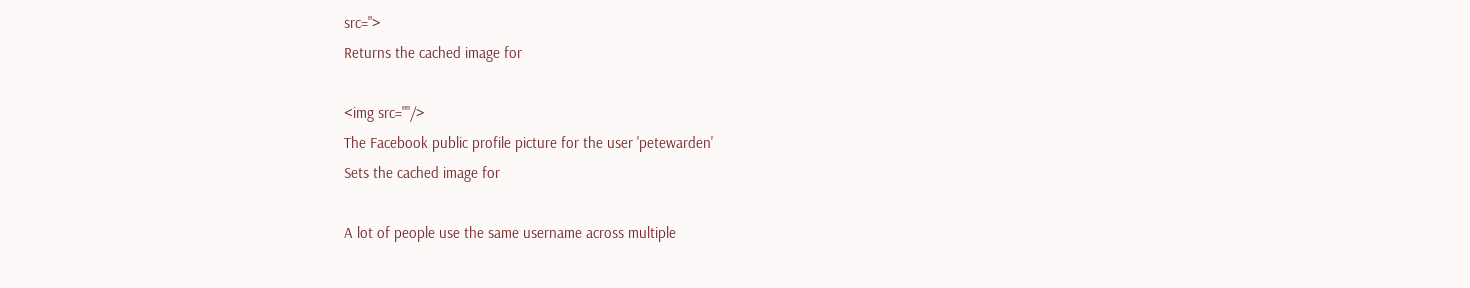src=">
Returns the cached image for

<img src=""/>
The Facebook public profile picture for the user 'petewarden'
Sets the cached image for

A lot of people use the same username across multiple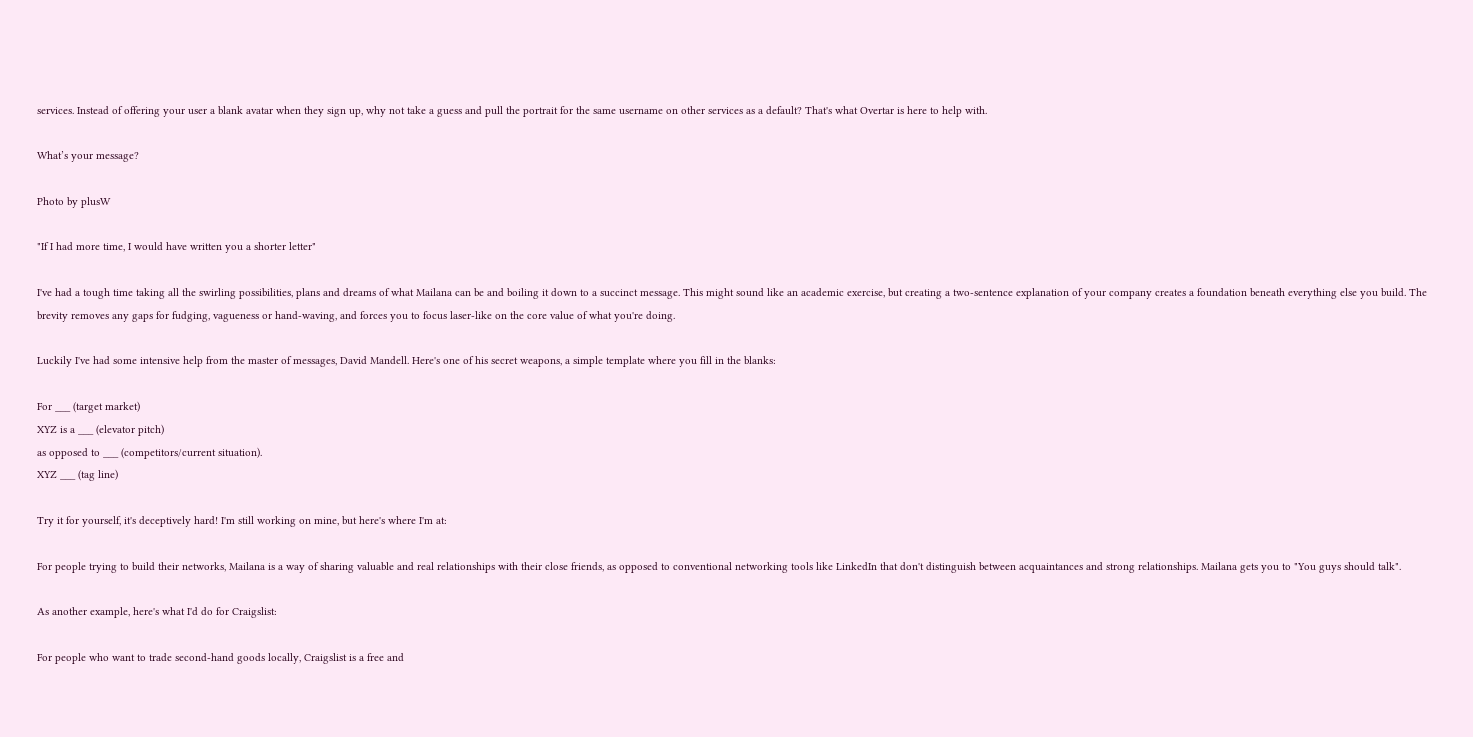services. Instead of offering your user a blank avatar when they sign up, why not take a guess and pull the portrait for the same username on other services as a default? That's what Overtar is here to help with.

What’s your message?

Photo by plusW

"If I had more time, I would have written you a shorter letter"

I've had a tough time taking all the swirling possibilities, plans and dreams of what Mailana can be and boiling it down to a succinct message. This might sound like an academic exercise, but creating a two-sentence explanation of your company creates a foundation beneath everything else you build. The brevity removes any gaps for fudging, vagueness or hand-waving, and forces you to focus laser-like on the core value of what you're doing.

Luckily I've had some intensive help from the master of messages, David Mandell. Here's one of his secret weapons, a simple template where you fill in the blanks:

For ___ (target market)
XYZ is a ___ (elevator pitch)
as opposed to ___ (competitors/current situation).
XYZ ___ (tag line)

Try it for yourself, it's deceptively hard! I'm still working on mine, but here's where I'm at:

For people trying to build their networks, Mailana is a way of sharing valuable and real relationships with their close friends, as opposed to conventional networking tools like LinkedIn that don't distinguish between acquaintances and strong relationships. Mailana gets you to "You guys should talk".

As another example, here's what I'd do for Craigslist:

For people who want to trade second-hand goods locally, Craigslist is a free and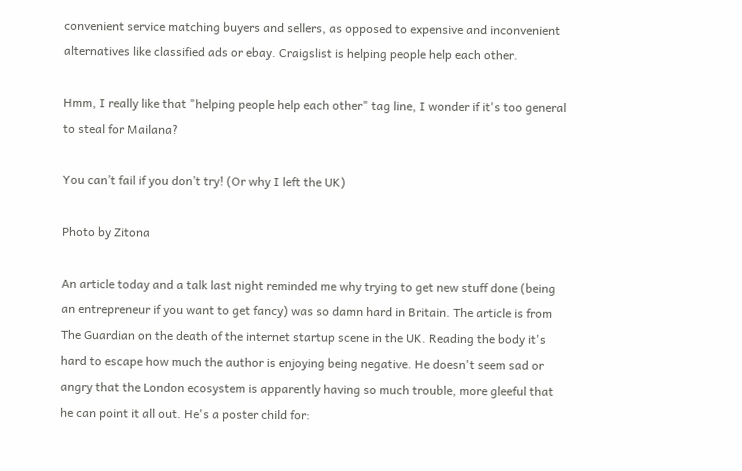convenient service matching buyers and sellers, as opposed to expensive and inconvenient alternatives like classified ads or ebay. Craigslist is helping people help each other.

Hmm, I really like that "helping people help each other" tag line, I wonder if it's too general to steal for Mailana?

You can’t fail if you don’t try! (Or why I left the UK)

Photo by Zitona

An article today and a talk last night reminded me why trying to get new stuff done (being an entrepreneur if you want to get fancy) was so damn hard in Britain. The article is from The Guardian on the death of the internet startup scene in the UK. Reading the body it's hard to escape how much the author is enjoying being negative. He doesn't seem sad or angry that the London ecosystem is apparently having so much trouble, more gleeful that he can point it all out. He's a poster child for: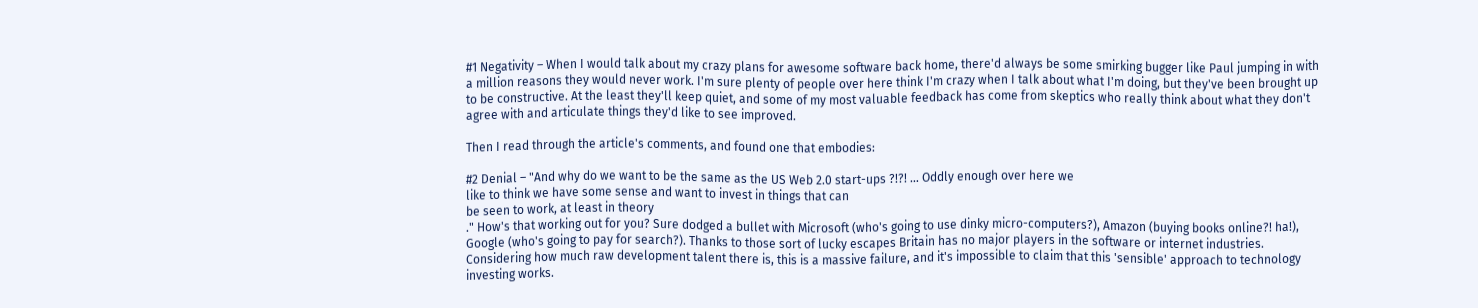#1 Negativity – When I would talk about my crazy plans for awesome software back home, there'd always be some smirking bugger like Paul jumping in with a million reasons they would never work. I'm sure plenty of people over here think I'm crazy when I talk about what I'm doing, but they've been brought up to be constructive. At the least they'll keep quiet, and some of my most valuable feedback has come from skeptics who really think about what they don't agree with and articulate things they'd like to see improved.

Then I read through the article's comments, and found one that embodies:

#2 Denial – "And why do we want to be the same as the US Web 2.0 start-ups ?!?! … Oddly enough over here we
like to think we have some sense and want to invest in things that can
be seen to work, at least in theory
." How's that working out for you? Sure dodged a bullet with Microsoft (who's going to use dinky micro-computers?), Amazon (buying books online?! ha!), Google (who's going to pay for search?). Thanks to those sort of lucky escapes Britain has no major players in the software or internet industries. Considering how much raw development talent there is, this is a massive failure, and it's impossible to claim that this 'sensible' approach to technology investing works.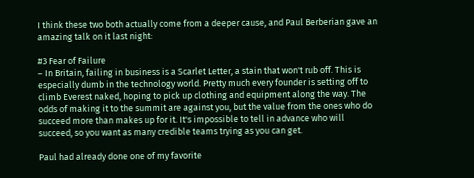I think these two both actually come from a deeper cause, and Paul Berberian gave an amazing talk on it last night:

#3 Fear of Failure
– In Britain, failing in business is a Scarlet Letter, a stain that won't rub off. This is especially dumb in the technology world. Pretty much every founder is setting off to climb Everest naked, hoping to pick up clothing and equipment along the way. The odds of making it to the summit are against you, but the value from the ones who do succeed more than makes up for it. It's impossible to tell in advance who will succeed, so you want as many credible teams trying as you can get.

Paul had already done one of my favorite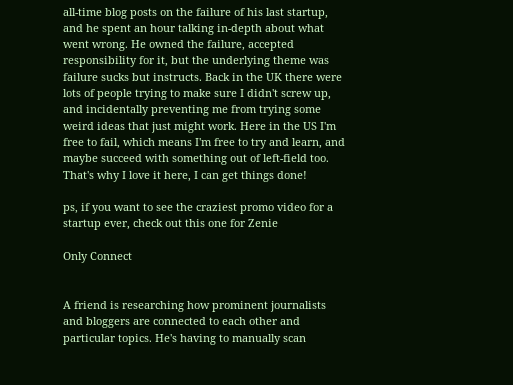all-time blog posts on the failure of his last startup, and he spent an hour talking in-depth about what went wrong. He owned the failure, accepted responsibility for it, but the underlying theme was failure sucks but instructs. Back in the UK there were lots of people trying to make sure I didn't screw up, and incidentally preventing me from trying some weird ideas that just might work. Here in the US I'm free to fail, which means I'm free to try and learn, and maybe succeed with something out of left-field too. That's why I love it here, I can get things done!

ps, if you want to see the craziest promo video for a startup ever, check out this one for Zenie

Only Connect


A friend is researching how prominent journalists and bloggers are connected to each other and particular topics. He's having to manually scan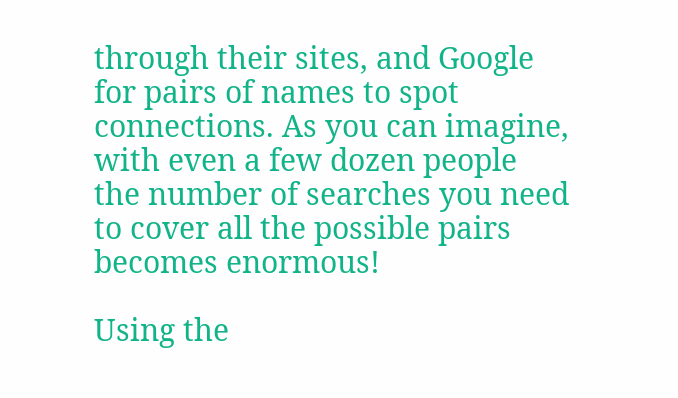through their sites, and Google for pairs of names to spot connections. As you can imagine, with even a few dozen people the number of searches you need to cover all the possible pairs becomes enormous!

Using the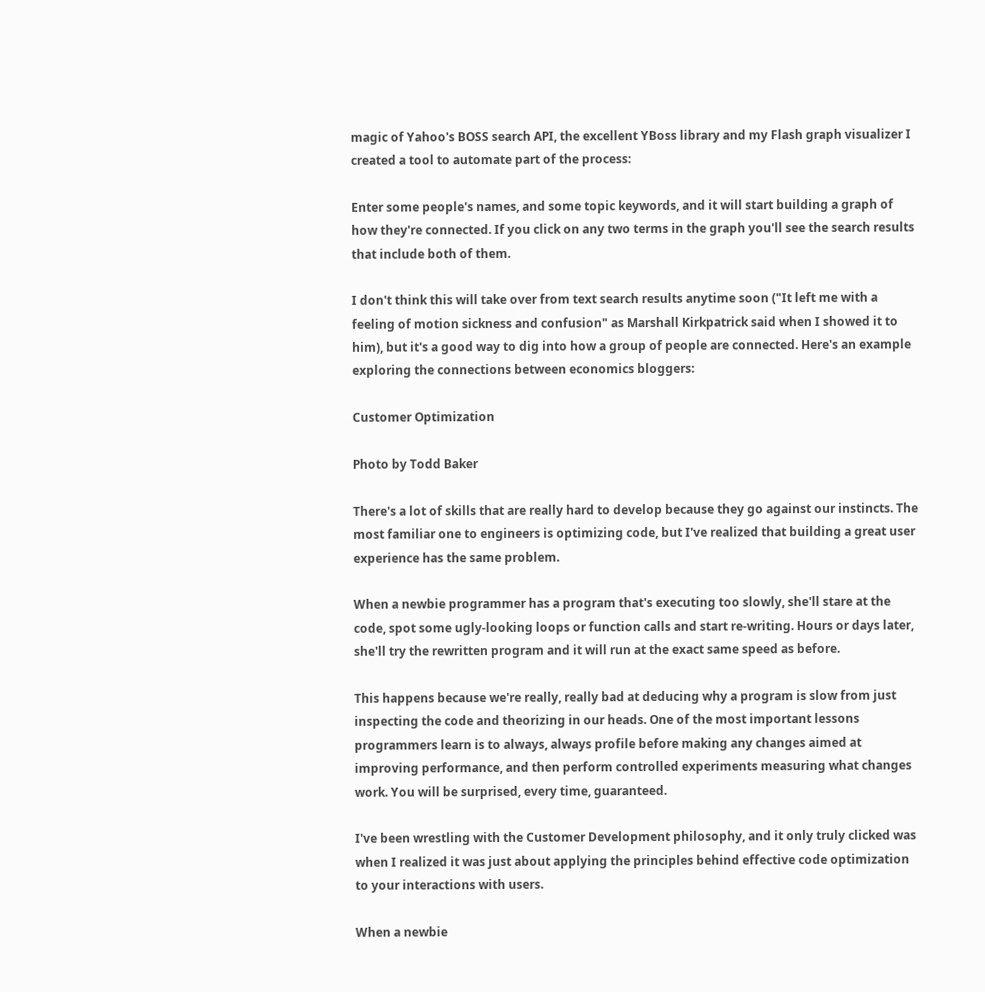magic of Yahoo's BOSS search API, the excellent YBoss library and my Flash graph visualizer I created a tool to automate part of the process:

Enter some people's names, and some topic keywords, and it will start building a graph of how they're connected. If you click on any two terms in the graph you'll see the search results that include both of them.

I don't think this will take over from text search results anytime soon ("It left me with a feeling of motion sickness and confusion" as Marshall Kirkpatrick said when I showed it to him), but it's a good way to dig into how a group of people are connected. Here's an example exploring the connections between economics bloggers:

Customer Optimization

Photo by Todd Baker

There's a lot of skills that are really hard to develop because they go against our instincts. The most familiar one to engineers is optimizing code, but I've realized that building a great user experience has the same problem.

When a newbie programmer has a program that's executing too slowly, she'll stare at the code, spot some ugly-looking loops or function calls and start re-writing. Hours or days later, she'll try the rewritten program and it will run at the exact same speed as before.

This happens because we're really, really bad at deducing why a program is slow from just inspecting the code and theorizing in our heads. One of the most important lessons programmers learn is to always, always profile before making any changes aimed at improving performance, and then perform controlled experiments measuring what changes work. You will be surprised, every time, guaranteed.

I've been wrestling with the Customer Development philosophy, and it only truly clicked was when I realized it was just about applying the principles behind effective code optimization to your interactions with users.

When a newbie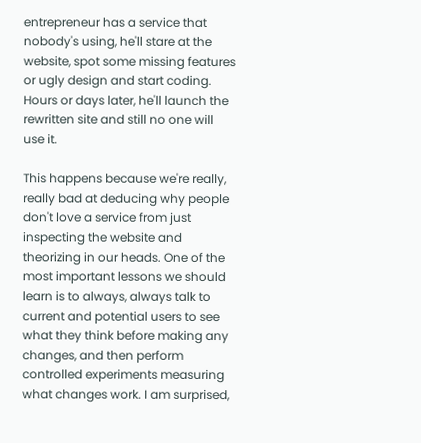entrepreneur has a service that nobody's using, he'll stare at the website, spot some missing features or ugly design and start coding. Hours or days later, he'll launch the rewritten site and still no one will use it.

This happens because we're really, really bad at deducing why people don't love a service from just inspecting the website and theorizing in our heads. One of the most important lessons we should learn is to always, always talk to current and potential users to see what they think before making any changes, and then perform controlled experiments measuring what changes work. I am surprised,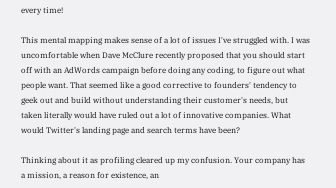every time!

This mental mapping makes sense of a lot of issues I've struggled with. I was uncomfortable when Dave McClure recently proposed that you should start off with an AdWords campaign before doing any coding, to figure out what people want. That seemed like a good corrective to founders' tendency to geek out and build without understanding their customer's needs, but taken literally would have ruled out a lot of innovative companies. What would Twitter's landing page and search terms have been?

Thinking about it as profiling cleared up my confusion. Your company has a mission, a reason for existence, an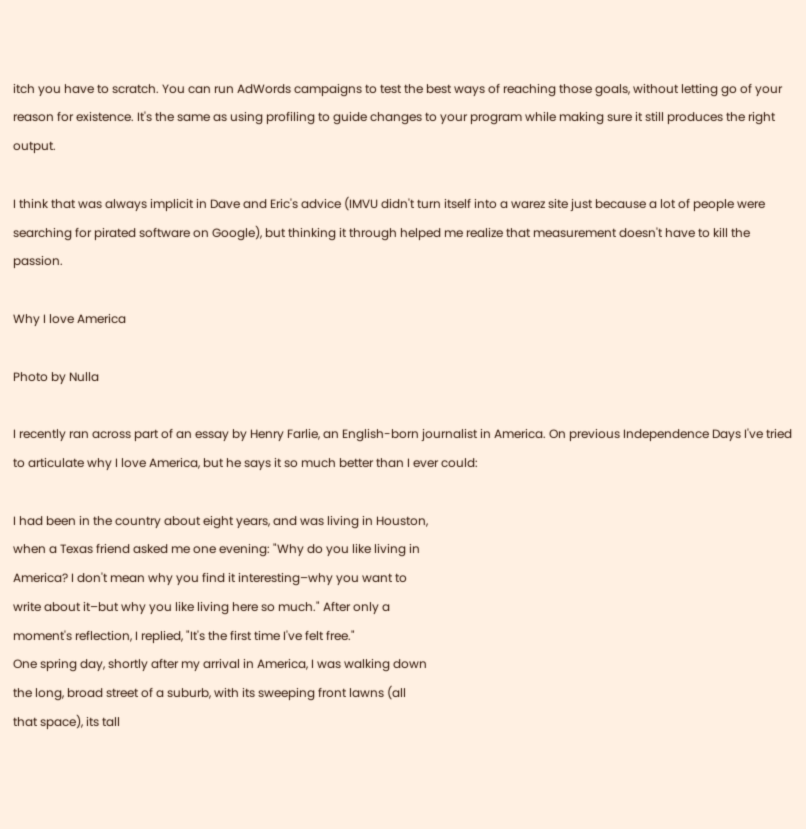itch you have to scratch. You can run AdWords campaigns to test the best ways of reaching those goals, without letting go of your reason for existence. It's the same as using profiling to guide changes to your program while making sure it still produces the right output.

I think that was always implicit in Dave and Eric's advice (IMVU didn't turn itself into a warez site just because a lot of people were searching for pirated software on Google), but thinking it through helped me realize that measurement doesn't have to kill the passion.

Why I love America

Photo by Nulla

I recently ran across part of an essay by Henry Farlie, an English-born journalist in America. On previous Independence Days I've tried to articulate why I love America, but he says it so much better than I ever could:

I had been in the country about eight years, and was living in Houston,
when a Texas friend asked me one evening: "Why do you like living in
America? I don't mean why you find it interesting–why you want to
write about it–but why you like living here so much." After only a
moment's reflection, I replied, "It's the first time I've felt free."
One spring day, shortly after my arrival in America, I was walking down
the long, broad street of a suburb, with its sweeping front lawns (all
that space), its tall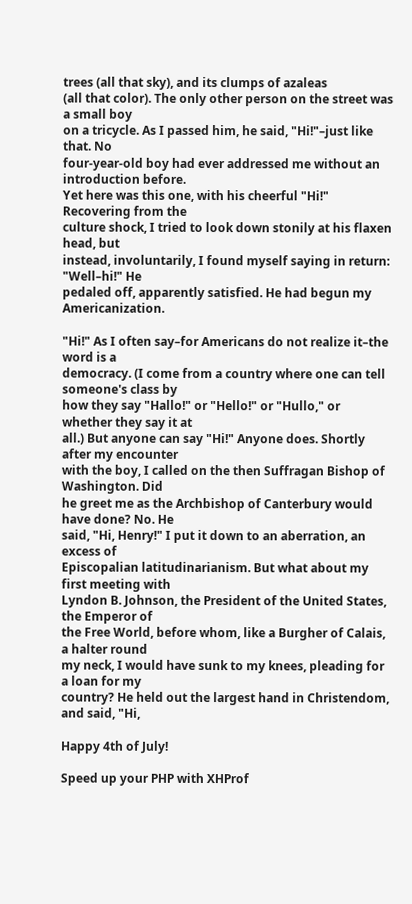trees (all that sky), and its clumps of azaleas
(all that color). The only other person on the street was a small boy
on a tricycle. As I passed him, he said, "Hi!"–just like that. No
four-year-old boy had ever addressed me without an introduction before.
Yet here was this one, with his cheerful "Hi!" Recovering from the
culture shock, I tried to look down stonily at his flaxen head, but
instead, involuntarily, I found myself saying in return: "Well–hi!" He
pedaled off, apparently satisfied. He had begun my Americanization.

"Hi!" As I often say–for Americans do not realize it–the word is a
democracy. (I come from a country where one can tell someone's class by
how they say "Hallo!" or "Hello!" or "Hullo," or whether they say it at
all.) But anyone can say "Hi!" Anyone does. Shortly after my encounter
with the boy, I called on the then Suffragan Bishop of Washington. Did
he greet me as the Archbishop of Canterbury would have done? No. He
said, "Hi, Henry!" I put it down to an aberration, an excess of
Episcopalian latitudinarianism. But what about my first meeting with
Lyndon B. Johnson, the President of the United States, the Emperor of
the Free World, before whom, like a Burgher of Calais, a halter round
my neck, I would have sunk to my knees, pleading for a loan for my
country? He held out the largest hand in Christendom, and said, "Hi,

Happy 4th of July!

Speed up your PHP with XHProf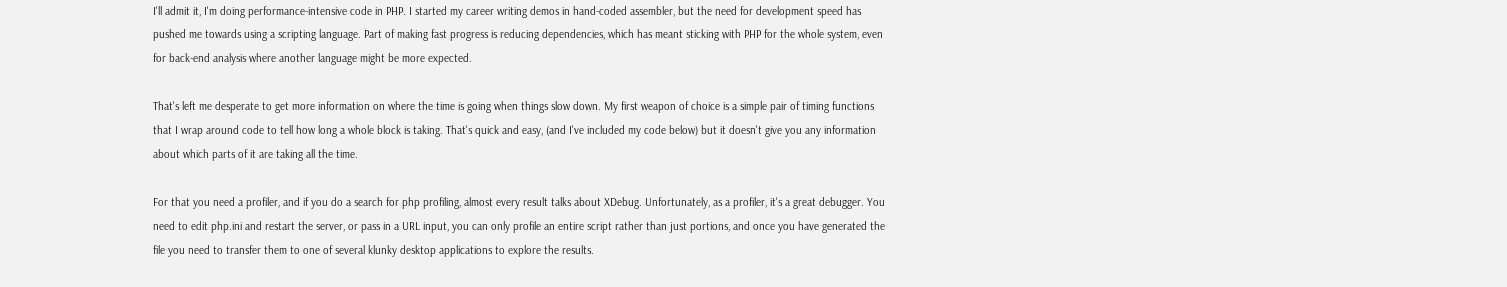I'll admit it, I'm doing performance-intensive code in PHP. I started my career writing demos in hand-coded assembler, but the need for development speed has pushed me towards using a scripting language. Part of making fast progress is reducing dependencies, which has meant sticking with PHP for the whole system, even for back-end analysis where another language might be more expected.

That's left me desperate to get more information on where the time is going when things slow down. My first weapon of choice is a simple pair of timing functions that I wrap around code to tell how long a whole block is taking. That's quick and easy, (and I've included my code below) but it doesn't give you any information about which parts of it are taking all the time.

For that you need a profiler, and if you do a search for php profiling, almost every result talks about XDebug. Unfortunately, as a profiler, it's a great debugger. You need to edit php.ini and restart the server, or pass in a URL input, you can only profile an entire script rather than just portions, and once you have generated the file you need to transfer them to one of several klunky desktop applications to explore the results.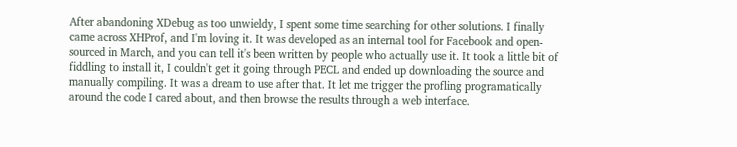After abandoning XDebug as too unwieldy, I spent some time searching for other solutions. I finally came across XHProf, and I'm loving it. It was developed as an internal tool for Facebook and open-sourced in March, and you can tell it's been written by people who actually use it. It took a little bit of fiddling to install it, I couldn't get it going through PECL and ended up downloading the source and manually compiling. It was a dream to use after that. It let me trigger the profling programatically around the code I cared about, and then browse the results through a web interface.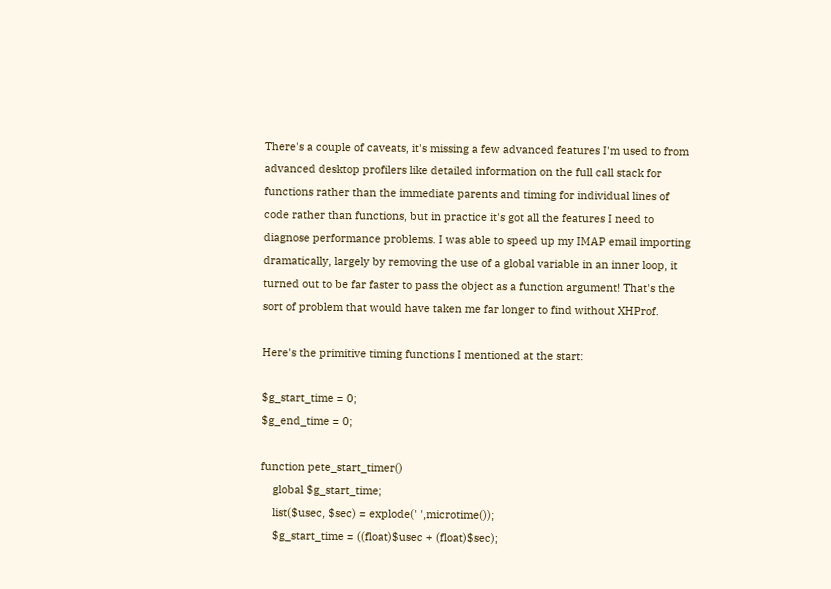There's a couple of caveats, it's missing a few advanced features I'm used to from advanced desktop profilers like detailed information on the full call stack for functions rather than the immediate parents and timing for individual lines of code rather than functions, but in practice it's got all the features I need to diagnose performance problems. I was able to speed up my IMAP email importing dramatically, largely by removing the use of a global variable in an inner loop, it turned out to be far faster to pass the object as a function argument! That's the sort of problem that would have taken me far longer to find without XHProf.

Here's the primitive timing functions I mentioned at the start:

$g_start_time = 0;
$g_end_time = 0;

function pete_start_timer()
    global $g_start_time;
    list($usec, $sec) = explode(' ',microtime());
    $g_start_time = ((float)$usec + (float)$sec);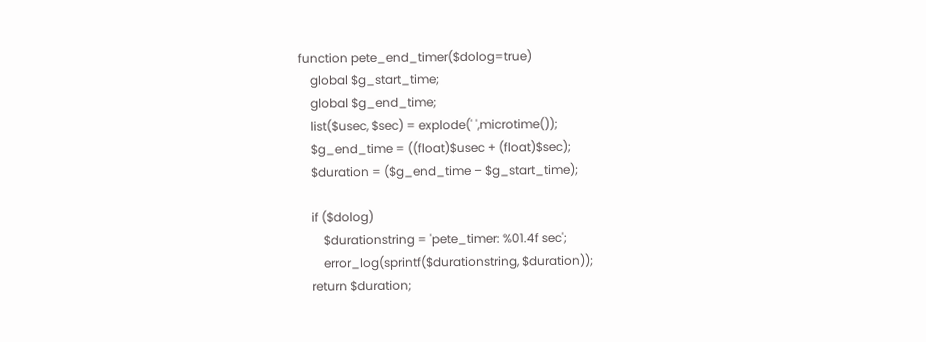function pete_end_timer($dolog=true)
    global $g_start_time;
    global $g_end_time;
    list($usec, $sec) = explode(' ',microtime());
    $g_end_time = ((float)$usec + (float)$sec);
    $duration = ($g_end_time – $g_start_time);

    if ($dolog)
        $durationstring = 'pete_timer: %01.4f sec';
        error_log(sprintf($durationstring, $duration));
    return $duration;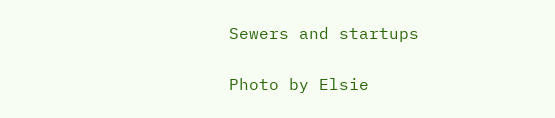Sewers and startups

Photo by Elsie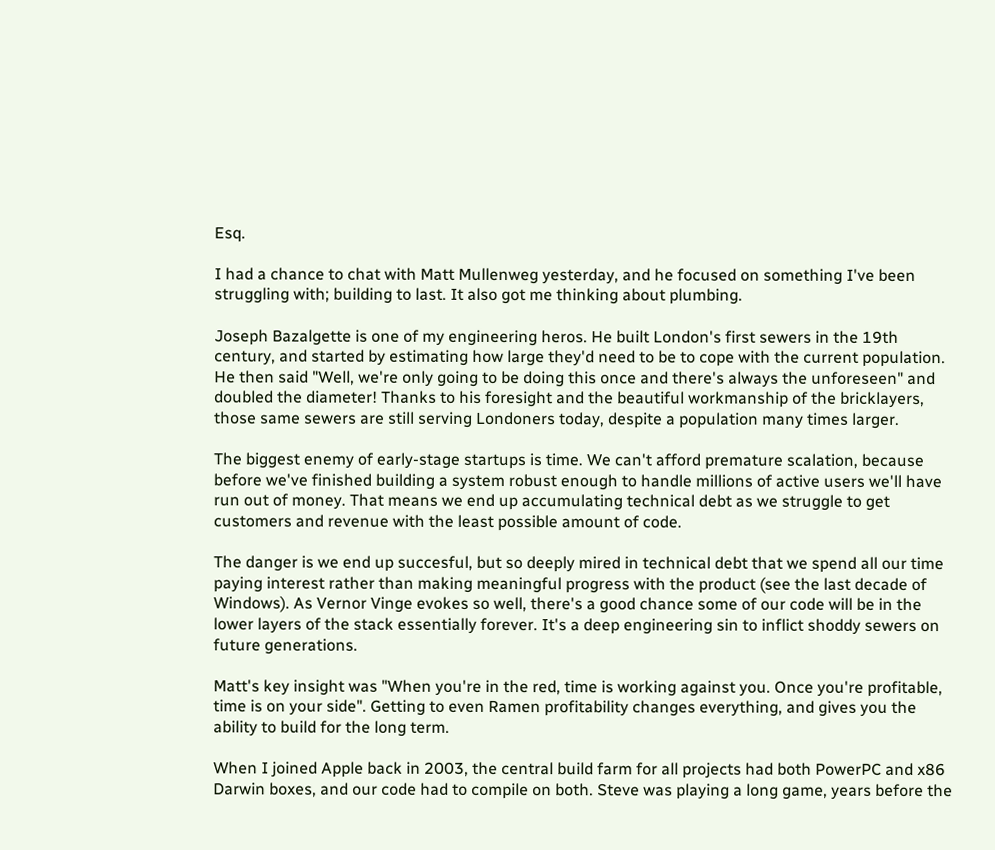Esq.

I had a chance to chat with Matt Mullenweg yesterday, and he focused on something I've been struggling with; building to last. It also got me thinking about plumbing.

Joseph Bazalgette is one of my engineering heros. He built London's first sewers in the 19th century, and started by estimating how large they'd need to be to cope with the current population. He then said "Well, we're only going to be doing this once and there's always the unforeseen" and doubled the diameter! Thanks to his foresight and the beautiful workmanship of the bricklayers, those same sewers are still serving Londoners today, despite a population many times larger.

The biggest enemy of early-stage startups is time. We can't afford premature scalation, because before we've finished building a system robust enough to handle millions of active users we'll have run out of money. That means we end up accumulating technical debt as we struggle to get customers and revenue with the least possible amount of code.

The danger is we end up succesful, but so deeply mired in technical debt that we spend all our time paying interest rather than making meaningful progress with the product (see the last decade of Windows). As Vernor Vinge evokes so well, there's a good chance some of our code will be in the lower layers of the stack essentially forever. It's a deep engineering sin to inflict shoddy sewers on future generations.

Matt's key insight was "When you're in the red, time is working against you. Once you're profitable, time is on your side". Getting to even Ramen profitability changes everything, and gives you the ability to build for the long term.

When I joined Apple back in 2003, the central build farm for all projects had both PowerPC and x86 Darwin boxes, and our code had to compile on both. Steve was playing a long game, years before the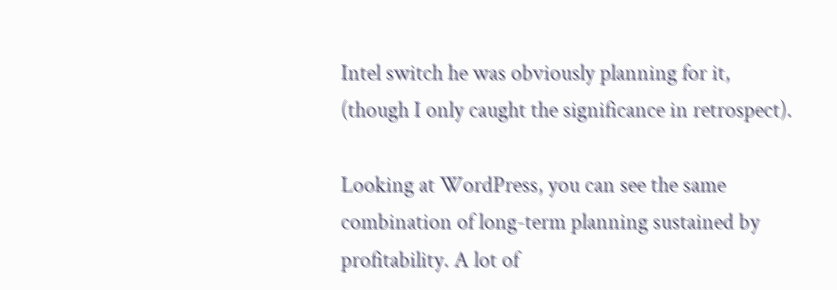Intel switch he was obviously planning for it, (though I only caught the significance in retrospect).

Looking at WordPress, you can see the same combination of long-term planning sustained by profitability. A lot of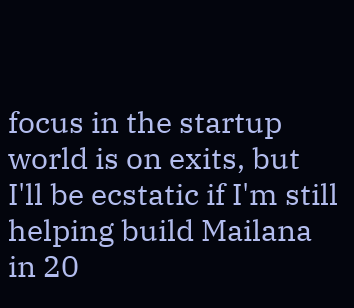focus in the startup world is on exits, but I'll be ecstatic if I'm still helping build Mailana in 20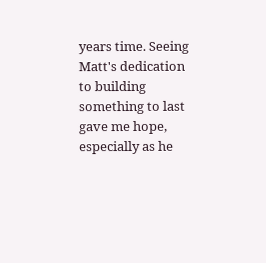years time. Seeing Matt's dedication to building something to last gave me hope, especially as he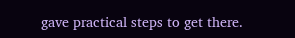gave practical steps to get there.